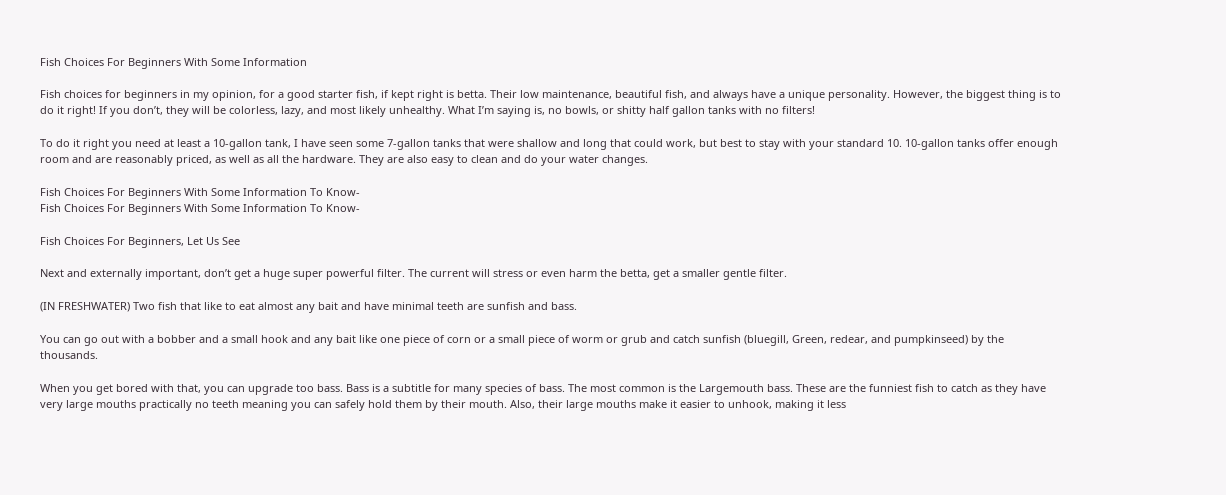Fish Choices For Beginners With Some Information

Fish choices for beginners in my opinion, for a good starter fish, if kept right is betta. Their low maintenance, beautiful fish, and always have a unique personality. However, the biggest thing is to do it right! If you don’t, they will be colorless, lazy, and most likely unhealthy. What I’m saying is, no bowls, or shitty half gallon tanks with no filters!

To do it right you need at least a 10-gallon tank, I have seen some 7-gallon tanks that were shallow and long that could work, but best to stay with your standard 10. 10-gallon tanks offer enough room and are reasonably priced, as well as all the hardware. They are also easy to clean and do your water changes.

Fish Choices For Beginners With Some Information To Know-
Fish Choices For Beginners With Some Information To Know-

Fish Choices For Beginners, Let Us See

Next and externally important, don’t get a huge super powerful filter. The current will stress or even harm the betta, get a smaller gentle filter.

(IN FRESHWATER) Two fish that like to eat almost any bait and have minimal teeth are sunfish and bass.

You can go out with a bobber and a small hook and any bait like one piece of corn or a small piece of worm or grub and catch sunfish (bluegill, Green, redear, and pumpkinseed) by the thousands.

When you get bored with that, you can upgrade too bass. Bass is a subtitle for many species of bass. The most common is the Largemouth bass. These are the funniest fish to catch as they have very large mouths practically no teeth meaning you can safely hold them by their mouth. Also, their large mouths make it easier to unhook, making it less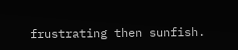frustrating then sunfish.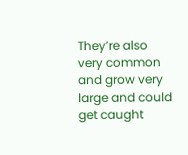They’re also very common and grow very large and could get caught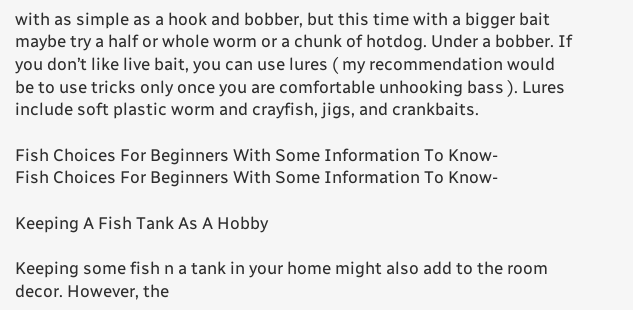with as simple as a hook and bobber, but this time with a bigger bait maybe try a half or whole worm or a chunk of hotdog. Under a bobber. If you don’t like live bait, you can use lures ( my recommendation would be to use tricks only once you are comfortable unhooking bass ). Lures include soft plastic worm and crayfish, jigs, and crankbaits.

Fish Choices For Beginners With Some Information To Know-
Fish Choices For Beginners With Some Information To Know-

Keeping A Fish Tank As A Hobby

Keeping some fish n a tank in your home might also add to the room decor. However, the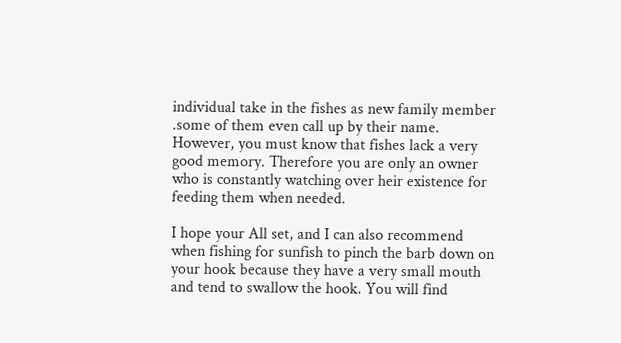individual take in the fishes as new family member .some of them even call up by their name. However, you must know that fishes lack a very good memory. Therefore you are only an owner who is constantly watching over heir existence for feeding them when needed.

I hope your All set, and I can also recommend when fishing for sunfish to pinch the barb down on your hook because they have a very small mouth and tend to swallow the hook. You will find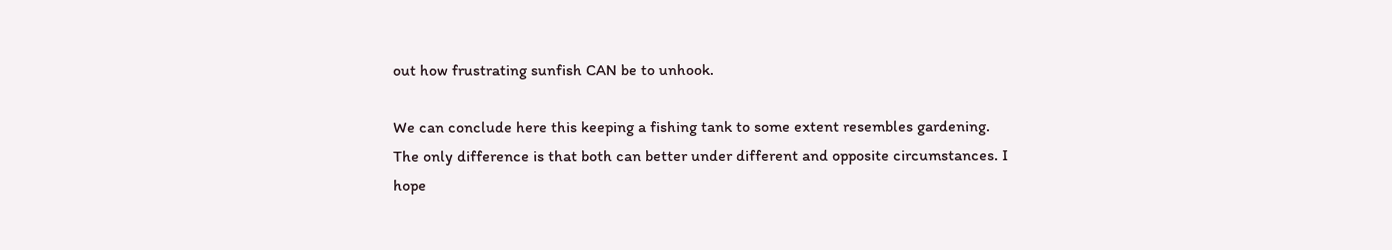out how frustrating sunfish CAN be to unhook.

We can conclude here this keeping a fishing tank to some extent resembles gardening. The only difference is that both can better under different and opposite circumstances. I hope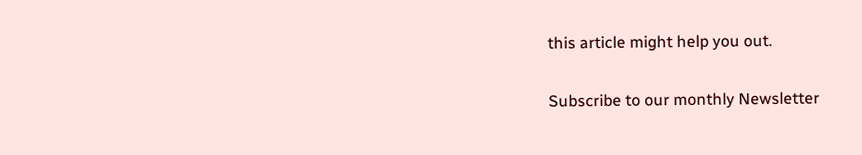this article might help you out.

Subscribe to our monthly Newsletter